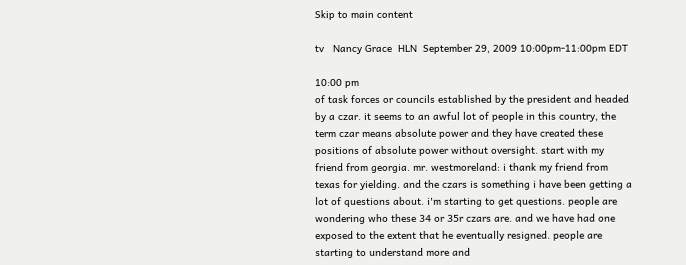Skip to main content

tv   Nancy Grace  HLN  September 29, 2009 10:00pm-11:00pm EDT

10:00 pm
of task forces or councils established by the president and headed by a czar. it seems to an awful lot of people in this country, the term czar means absolute power and they have created these positions of absolute power without oversight. start with my friend from georgia. mr. westmoreland: i thank my friend from texas for yielding. and the czars is something i have been getting a lot of questions about. i'm starting to get questions. people are wondering who these 34 or 35r czars are. and we have had one exposed to the extent that he eventually resigned. people are starting to understand more and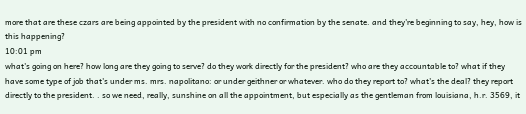more that are these czars are being appointed by the president with no confirmation by the senate. and they're beginning to say, hey, how is this happening?
10:01 pm
what's going on here? how long are they going to serve? do they work directly for the president? who are they accountable to? what if they have some type of job that's under ms. mrs. napolitano: or under geithner or whatever. who do they report to? what's the deal? they report directly to the president. . so we need, really, sunshine on all the appointment, but especially as the gentleman from louisiana, h.r. 3569, it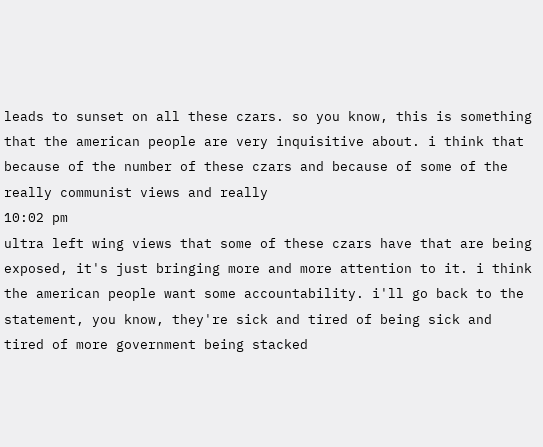leads to sunset on all these czars. so you know, this is something that the american people are very inquisitive about. i think that because of the number of these czars and because of some of the really communist views and really
10:02 pm
ultra left wing views that some of these czars have that are being exposed, it's just bringing more and more attention to it. i think the american people want some accountability. i'll go back to the statement, you know, they're sick and tired of being sick and tired of more government being stacked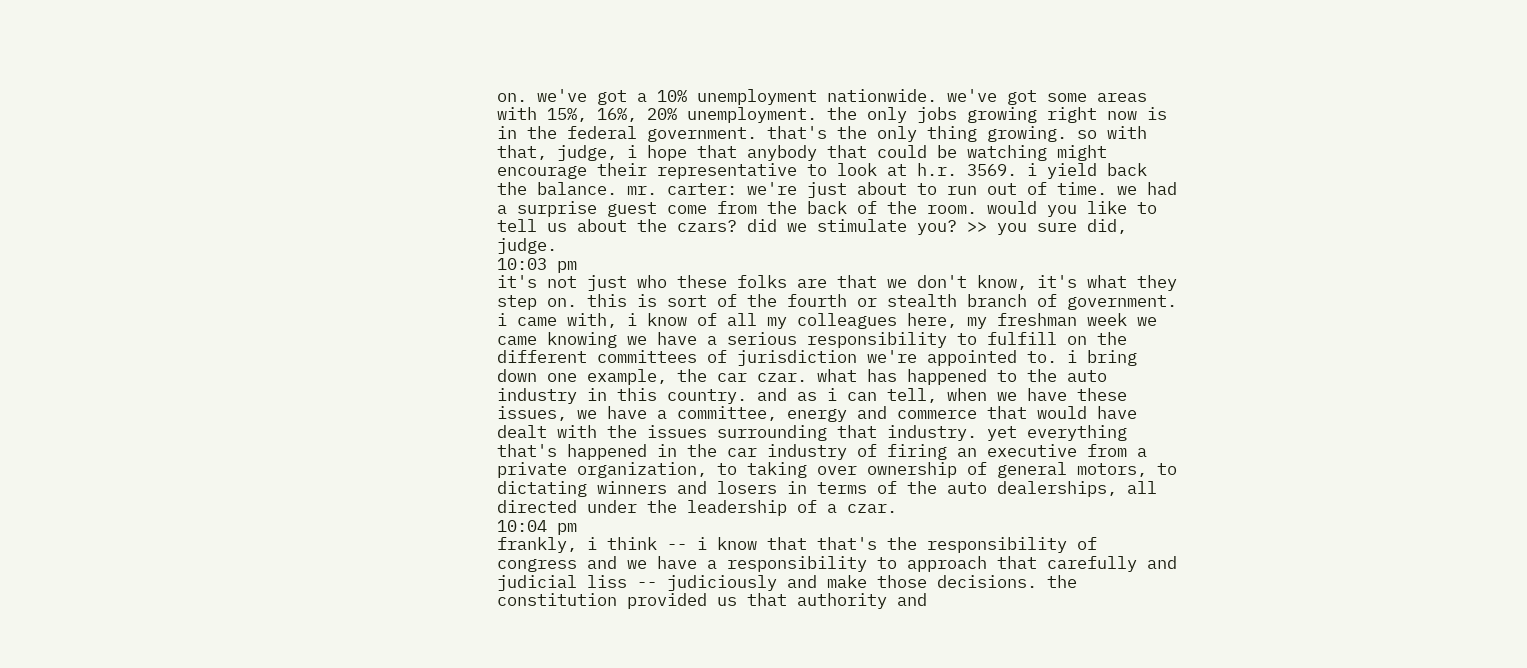on. we've got a 10% unemployment nationwide. we've got some areas with 15%, 16%, 20% unemployment. the only jobs growing right now is in the federal government. that's the only thing growing. so with that, judge, i hope that anybody that could be watching might encourage their representative to look at h.r. 3569. i yield back the balance. mr. carter: we're just about to run out of time. we had a surprise guest come from the back of the room. would you like to tell us about the czars? did we stimulate you? >> you sure did, judge.
10:03 pm
it's not just who these folks are that we don't know, it's what they step on. this is sort of the fourth or stealth branch of government. i came with, i know of all my colleagues here, my freshman week we came knowing we have a serious responsibility to fulfill on the different committees of jurisdiction we're appointed to. i bring down one example, the car czar. what has happened to the auto industry in this country. and as i can tell, when we have these issues, we have a committee, energy and commerce that would have dealt with the issues surrounding that industry. yet everything that's happened in the car industry of firing an executive from a private organization, to taking over ownership of general motors, to dictating winners and losers in terms of the auto dealerships, all directed under the leadership of a czar.
10:04 pm
frankly, i think -- i know that that's the responsibility of congress and we have a responsibility to approach that carefully and judicial liss -- judiciously and make those decisions. the constitution provided us that authority and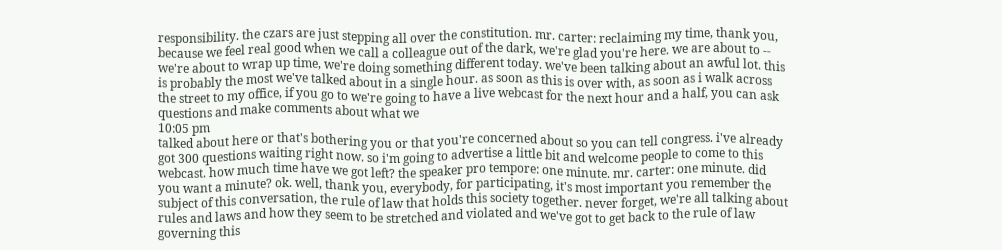responsibility. the czars are just stepping all over the constitution. mr. carter: reclaiming my time, thank you, because we feel real good when we call a colleague out of the dark, we're glad you're here. we are about to -- we're about to wrap up time, we're doing something different today. we've been talking about an awful lot. this is probably the most we've talked about in a single hour. as soon as this is over with, as soon as i walk across the street to my office, if you go to we're going to have a live webcast for the next hour and a half, you can ask questions and make comments about what we
10:05 pm
talked about here or that's bothering you or that you're concerned about so you can tell congress. i've already got 300 questions waiting right now. so i'm going to advertise a little bit and welcome people to come to this webcast. how much time have we got left? the speaker pro tempore: one minute. mr. carter: one minute. did you want a minute? ok. well, thank you, everybody, for participating, it's most important you remember the subject of this conversation, the rule of law that holds this society together. never forget, we're all talking about rules and laws and how they seem to be stretched and violated and we've got to get back to the rule of law governing this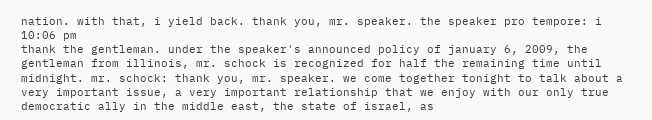nation. with that, i yield back. thank you, mr. speaker. the speaker pro tempore: i
10:06 pm
thank the gentleman. under the speaker's announced policy of january 6, 2009, the gentleman from illinois, mr. schock is recognized for half the remaining time until midnight. mr. schock: thank you, mr. speaker. we come together tonight to talk about a very important issue, a very important relationship that we enjoy with our only true democratic ally in the middle east, the state of israel, as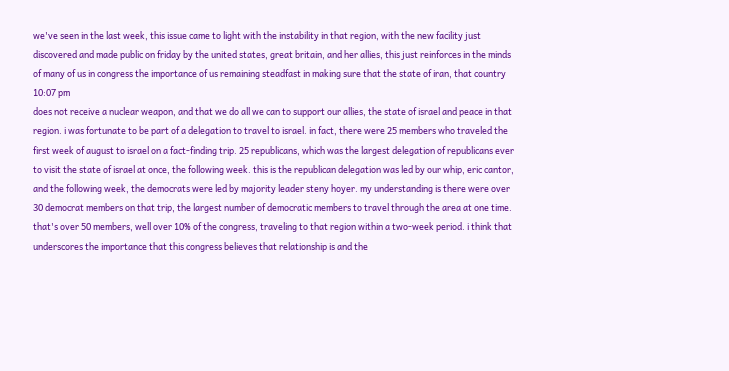we've seen in the last week, this issue came to light with the instability in that region, with the new facility just discovered and made public on friday by the united states, great britain, and her allies, this just reinforces in the minds of many of us in congress the importance of us remaining steadfast in making sure that the state of iran, that country
10:07 pm
does not receive a nuclear weapon, and that we do all we can to support our allies, the state of israel and peace in that region. i was fortunate to be part of a delegation to travel to israel. in fact, there were 25 members who traveled the first week of august to israel on a fact-finding trip. 25 republicans, which was the largest delegation of republicans ever to visit the state of israel at once, the following week. this is the republican delegation was led by our whip, eric cantor, and the following week, the democrats were led by majority leader steny hoyer. my understanding is there were over 30 democrat members on that trip, the largest number of democratic members to travel through the area at one time. that's over 50 members, well over 10% of the congress, traveling to that region within a two-week period. i think that underscores the importance that this congress believes that relationship is and the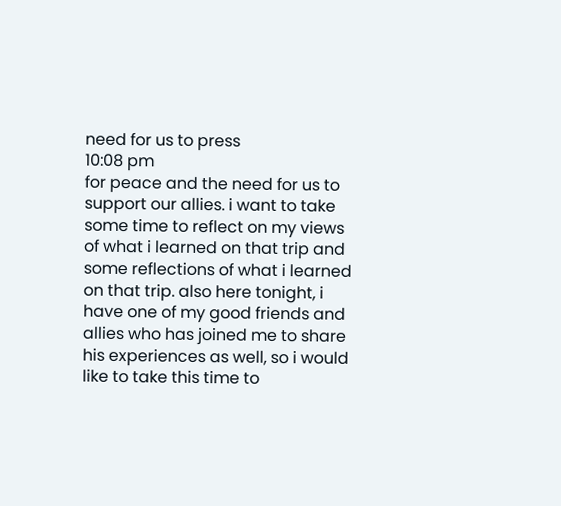need for us to press
10:08 pm
for peace and the need for us to support our allies. i want to take some time to reflect on my views of what i learned on that trip and some reflections of what i learned on that trip. also here tonight, i have one of my good friends and allies who has joined me to share his experiences as well, so i would like to take this time to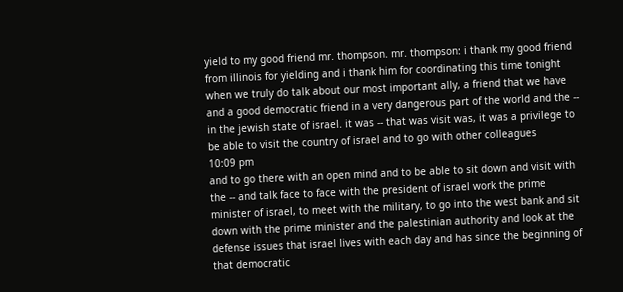yield to my good friend mr. thompson. mr. thompson: i thank my good friend from illinois for yielding and i thank him for coordinating this time tonight when we truly do talk about our most important ally, a friend that we have and a good democratic friend in a very dangerous part of the world and the -- in the jewish state of israel. it was -- that was visit was, it was a privilege to be able to visit the country of israel and to go with other colleagues
10:09 pm
and to go there with an open mind and to be able to sit down and visit with the -- and talk face to face with the president of israel work the prime minister of israel, to meet with the military, to go into the west bank and sit down with the prime minister and the palestinian authority and look at the defense issues that israel lives with each day and has since the beginning of that democratic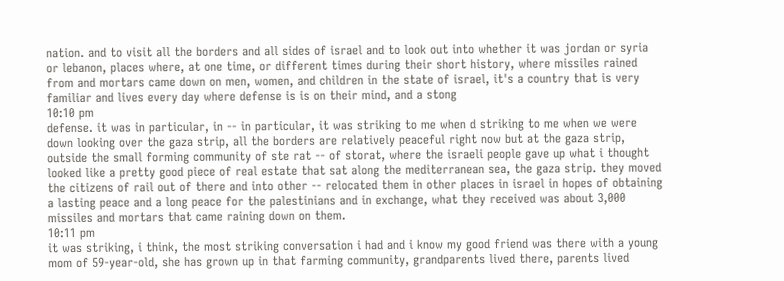nation. and to visit all the borders and all sides of israel and to look out into whether it was jordan or syria or lebanon, places where, at one time, or different times during their short history, where missiles rained from and mortars came down on men, women, and children in the state of israel, it's a country that is very familiar and lives every day where defense is is on their mind, and a stong
10:10 pm
defense. it was in particular, in -- in particular, it was striking to me when d striking to me when we were down looking over the gaza strip, all the borders are relatively peaceful right now but at the gaza strip, outside the small forming community of ste rat -- of storat, where the israeli people gave up what i thought looked like a pretty good piece of real estate that sat along the mediterranean sea, the gaza strip. they moved the citizens of rail out of there and into other -- relocated them in other places in israel in hopes of obtaining a lasting peace and a long peace for the palestinians and in exchange, what they received was about 3,000 missiles and mortars that came raining down on them.
10:11 pm
it was striking, i think, the most striking conversation i had and i know my good friend was there with a young mom of 59-year-old, she has grown up in that farming community, grandparents lived there, parents lived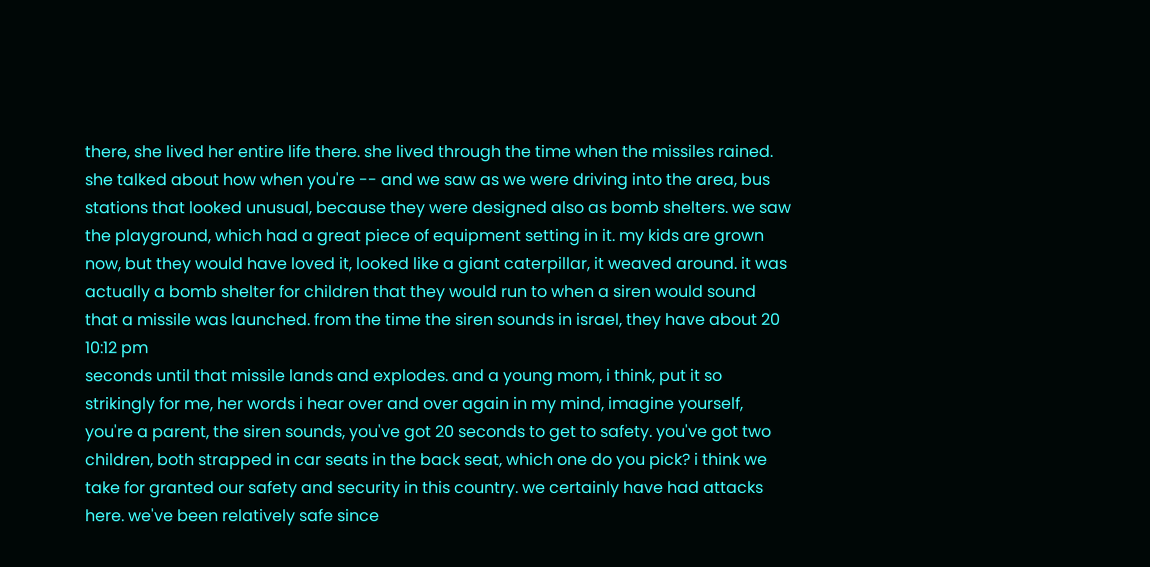there, she lived her entire life there. she lived through the time when the missiles rained. she talked about how when you're -- and we saw as we were driving into the area, bus stations that looked unusual, because they were designed also as bomb shelters. we saw the playground, which had a great piece of equipment setting in it. my kids are grown now, but they would have loved it, looked like a giant caterpillar, it weaved around. it was actually a bomb shelter for children that they would run to when a siren would sound that a missile was launched. from the time the siren sounds in israel, they have about 20
10:12 pm
seconds until that missile lands and explodes. and a young mom, i think, put it so strikingly for me, her words i hear over and over again in my mind, imagine yourself, you're a parent, the siren sounds, you've got 20 seconds to get to safety. you've got two children, both strapped in car seats in the back seat, which one do you pick? i think we take for granted our safety and security in this country. we certainly have had attacks here. we've been relatively safe since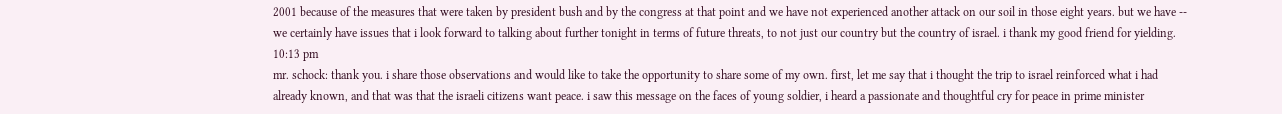2001 because of the measures that were taken by president bush and by the congress at that point and we have not experienced another attack on our soil in those eight years. but we have -- we certainly have issues that i look forward to talking about further tonight in terms of future threats, to not just our country but the country of israel. i thank my good friend for yielding.
10:13 pm
mr. schock: thank you. i share those observations and would like to take the opportunity to share some of my own. first, let me say that i thought the trip to israel reinforced what i had already known, and that was that the israeli citizens want peace. i saw this message on the faces of young soldier, i heard a passionate and thoughtful cry for peace in prime minister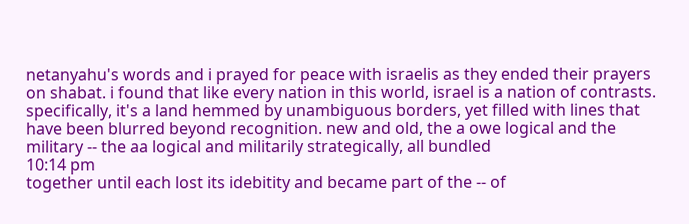netanyahu's words and i prayed for peace with israelis as they ended their prayers on shabat. i found that like every nation in this world, israel is a nation of contrasts. specifically, it's a land hemmed by unambiguous borders, yet filled with lines that have been blurred beyond recognition. new and old, the a owe logical and the military -- the aa logical and militarily strategically, all bundled
10:14 pm
together until each lost its idebitity and became part of the -- of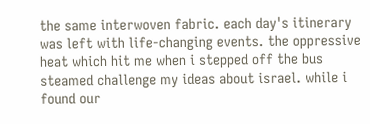the same interwoven fabric. each day's itinerary was left with life-changing events. the oppressive heat which hit me when i stepped off the bus steamed challenge my ideas about israel. while i found our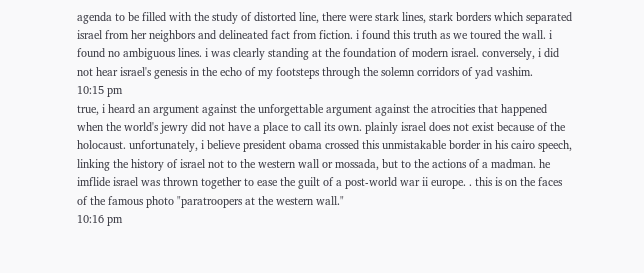agenda to be filled with the study of distorted line, there were stark lines, stark borders which separated israel from her neighbors and delineated fact from fiction. i found this truth as we toured the wall. i found no ambiguous lines. i was clearly standing at the foundation of modern israel. conversely, i did not hear israel's genesis in the echo of my footsteps through the solemn corridors of yad vashim.
10:15 pm
true, i heard an argument against the unforgettable argument against the atrocities that happened when the world's jewry did not have a place to call its own. plainly israel does not exist because of the holocaust. unfortunately, i believe president obama crossed this unmistakable border in his cairo speech, linking the history of israel not to the western wall or mossada, but to the actions of a madman. he imflide israel was thrown together to ease the guilt of a post-world war ii europe. . this is on the faces of the famous photo "paratroopers at the western wall."
10:16 pm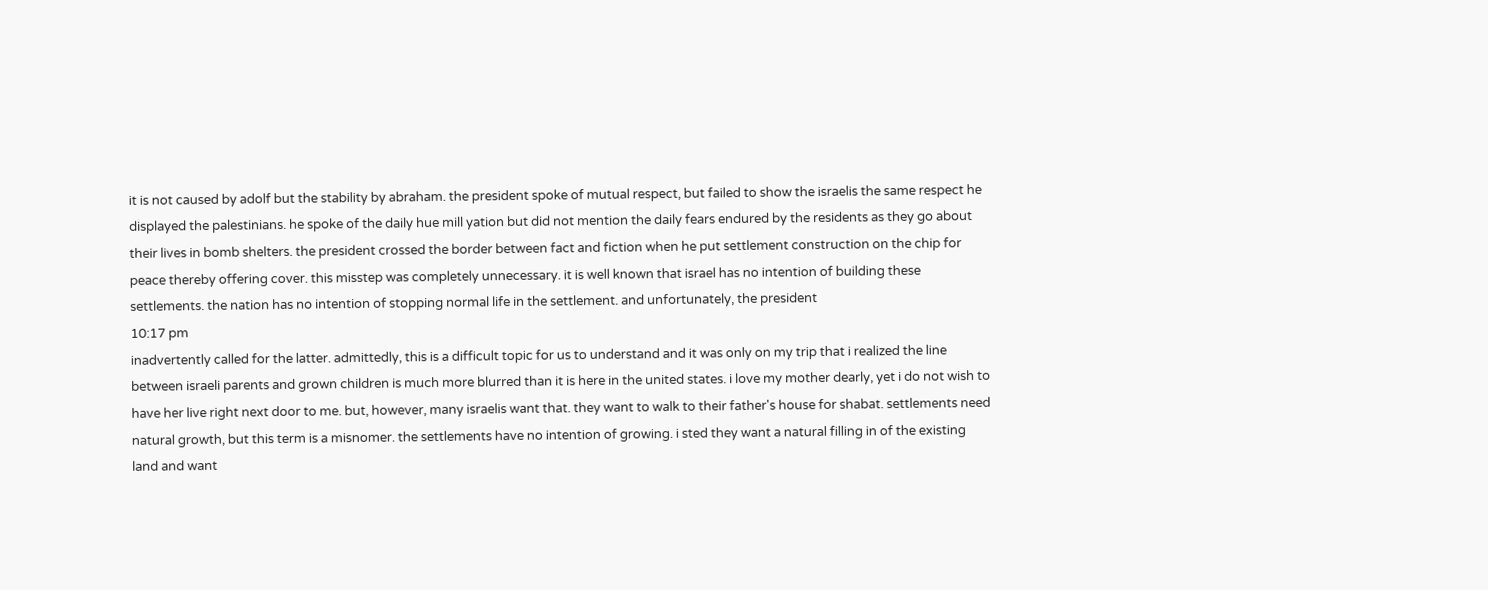it is not caused by adolf but the stability by abraham. the president spoke of mutual respect, but failed to show the israelis the same respect he displayed the palestinians. he spoke of the daily hue mill yation but did not mention the daily fears endured by the residents as they go about their lives in bomb shelters. the president crossed the border between fact and fiction when he put settlement construction on the chip for peace thereby offering cover. this misstep was completely unnecessary. it is well known that israel has no intention of building these settlements. the nation has no intention of stopping normal life in the settlement. and unfortunately, the president
10:17 pm
inadvertently called for the latter. admittedly, this is a difficult topic for us to understand and it was only on my trip that i realized the line between israeli parents and grown children is much more blurred than it is here in the united states. i love my mother dearly, yet i do not wish to have her live right next door to me. but, however, many israelis want that. they want to walk to their father's house for shabat. settlements need natural growth, but this term is a misnomer. the settlements have no intention of growing. i sted they want a natural filling in of the existing land and want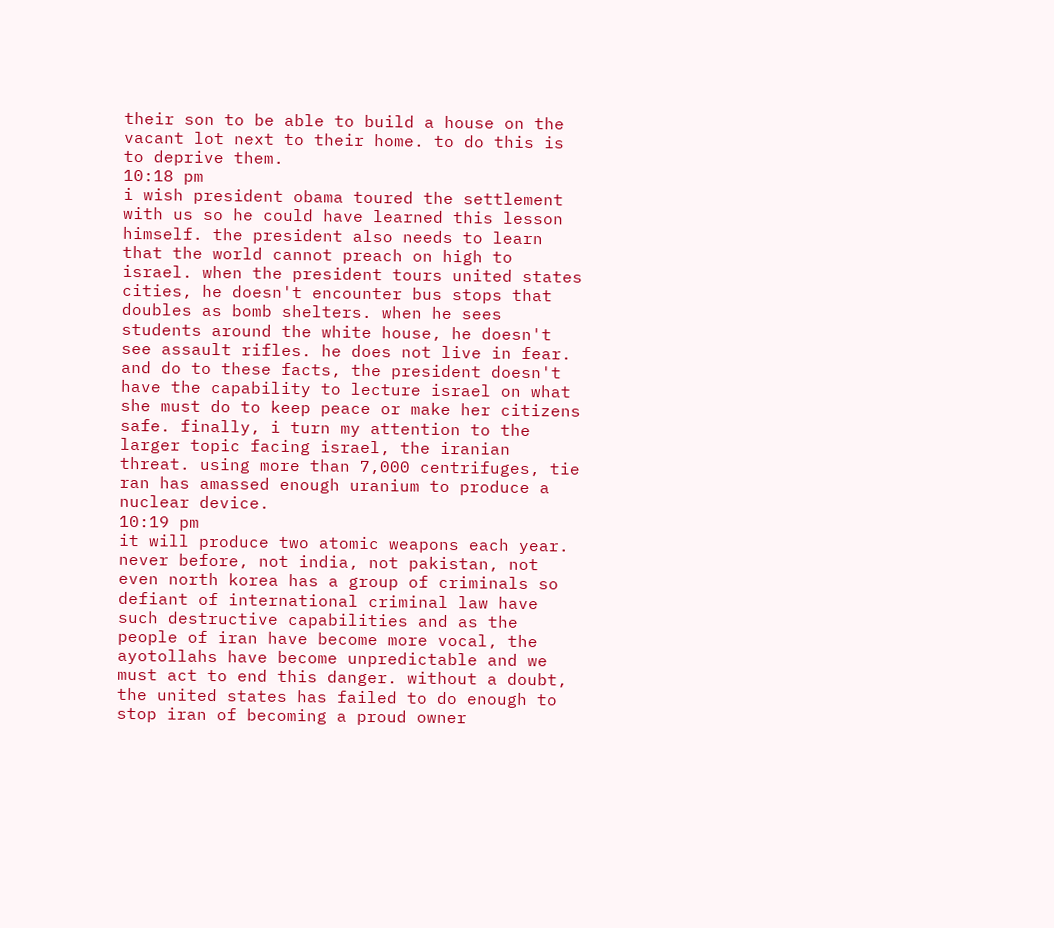their son to be able to build a house on the vacant lot next to their home. to do this is to deprive them.
10:18 pm
i wish president obama toured the settlement with us so he could have learned this lesson himself. the president also needs to learn that the world cannot preach on high to israel. when the president tours united states cities, he doesn't encounter bus stops that doubles as bomb shelters. when he sees students around the white house, he doesn't see assault rifles. he does not live in fear. and do to these facts, the president doesn't have the capability to lecture israel on what she must do to keep peace or make her citizens safe. finally, i turn my attention to the larger topic facing israel, the iranian threat. using more than 7,000 centrifuges, tie ran has amassed enough uranium to produce a nuclear device.
10:19 pm
it will produce two atomic weapons each year. never before, not india, not pakistan, not even north korea has a group of criminals so defiant of international criminal law have such destructive capabilities and as the people of iran have become more vocal, the ayotollahs have become unpredictable and we must act to end this danger. without a doubt, the united states has failed to do enough to stop iran of becoming a proud owner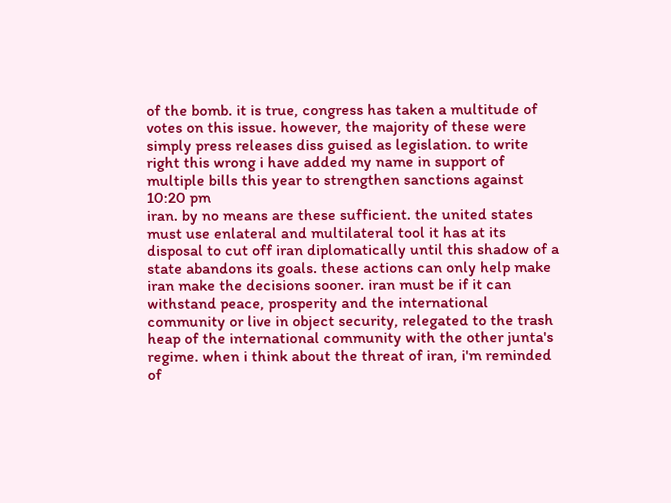of the bomb. it is true, congress has taken a multitude of votes on this issue. however, the majority of these were simply press releases diss guised as legislation. to write right this wrong i have added my name in support of multiple bills this year to strengthen sanctions against
10:20 pm
iran. by no means are these sufficient. the united states must use enlateral and multilateral tool it has at its disposal to cut off iran diplomatically until this shadow of a state abandons its goals. these actions can only help make iran make the decisions sooner. iran must be if it can withstand peace, prosperity and the international community or live in object security, relegated to the trash heap of the international community with the other junta's regime. when i think about the threat of iran, i'm reminded of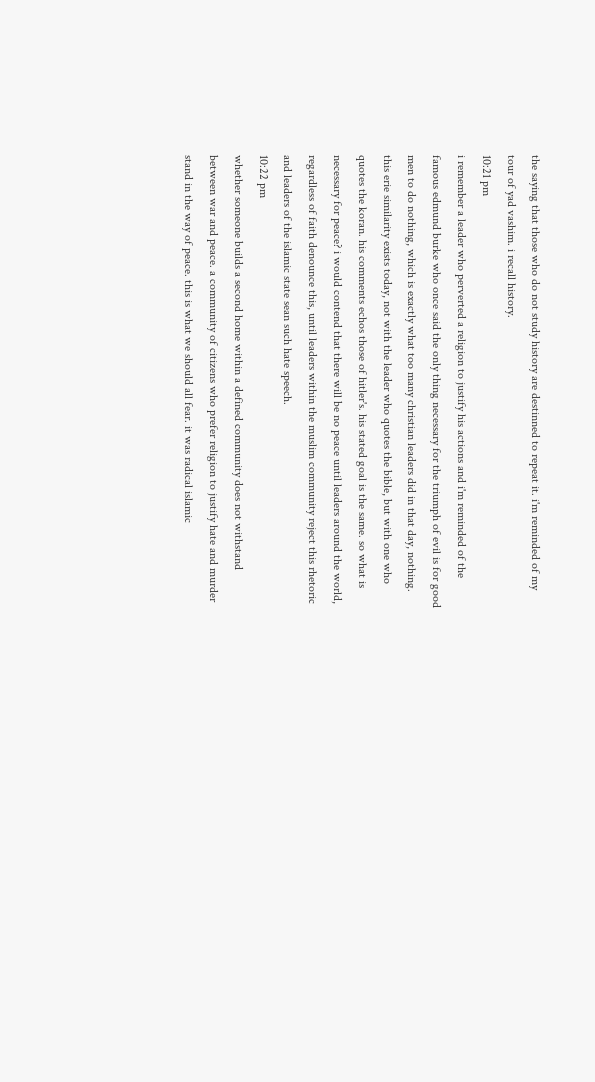the saying that those who do not study history are destinned to repeat it. i'm reminded of my tour of yad vashim. i recall history.
10:21 pm
i remember a leader who perverted a religion to justify his actions and i'm reminded of the famous edmund burke who once said the only thing necessary for the triumph of evil is for good men to do nothing, which is exactly what too many christian leaders did in that day, nothing. this erie similarity exists today, not with the leader who quotes the bible, but with one who quotes the koran. his comments echos those of hitler's. his stated goal is the same. so what is necessary for peace? i would contend that there will be no peace until leaders around the world, regardless of faith denounce this, until leaders within the muslim community reject this rhetoric and leaders of the islamic state sean such hate speech.
10:22 pm
whether someone builds a second home within a defined community does not withstand between war and peace. a community of citizens who prefer religion to justify hate and murder stand in the way of peace. this is what we should all fear. it was radical islamic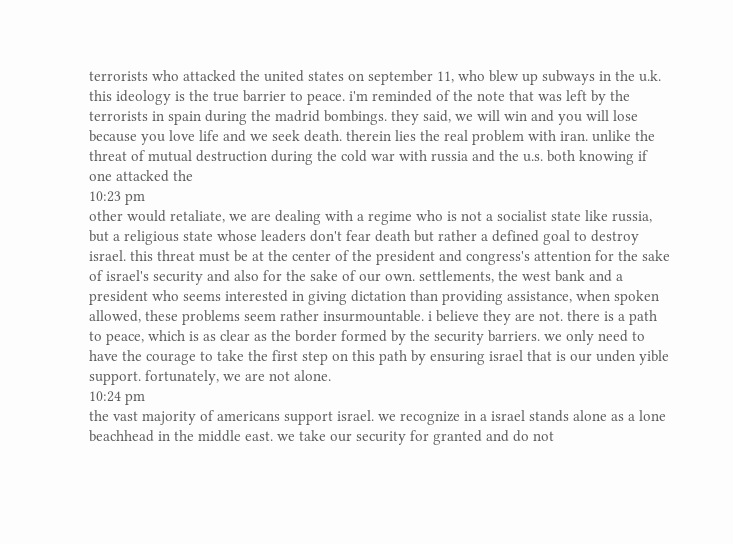terrorists who attacked the united states on september 11, who blew up subways in the u.k. this ideology is the true barrier to peace. i'm reminded of the note that was left by the terrorists in spain during the madrid bombings. they said, we will win and you will lose because you love life and we seek death. therein lies the real problem with iran. unlike the threat of mutual destruction during the cold war with russia and the u.s. both knowing if one attacked the
10:23 pm
other would retaliate, we are dealing with a regime who is not a socialist state like russia, but a religious state whose leaders don't fear death but rather a defined goal to destroy israel. this threat must be at the center of the president and congress's attention for the sake of israel's security and also for the sake of our own. settlements, the west bank and a president who seems interested in giving dictation than providing assistance, when spoken allowed, these problems seem rather insurmountable. i believe they are not. there is a path to peace, which is as clear as the border formed by the security barriers. we only need to have the courage to take the first step on this path by ensuring israel that is our unden yible support. fortunately, we are not alone.
10:24 pm
the vast majority of americans support israel. we recognize in a israel stands alone as a lone beachhead in the middle east. we take our security for granted and do not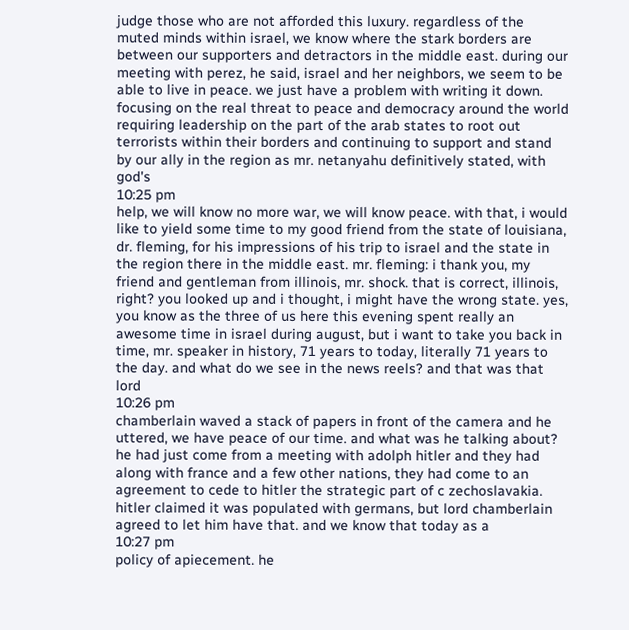judge those who are not afforded this luxury. regardless of the muted minds within israel, we know where the stark borders are between our supporters and detractors in the middle east. during our meeting with perez, he said, israel and her neighbors, we seem to be able to live in peace. we just have a problem with writing it down. focusing on the real threat to peace and democracy around the world requiring leadership on the part of the arab states to root out terrorists within their borders and continuing to support and stand by our ally in the region as mr. netanyahu definitively stated, with god's
10:25 pm
help, we will know no more war, we will know peace. with that, i would like to yield some time to my good friend from the state of louisiana, dr. fleming, for his impressions of his trip to israel and the state in the region there in the middle east. mr. fleming: i thank you, my friend and gentleman from illinois, mr. shock. that is correct, illinois, right? you looked up and i thought, i might have the wrong state. yes, you know as the three of us here this evening spent really an awesome time in israel during august, but i want to take you back in time, mr. speaker in history, 71 years to today, literally 71 years to the day. and what do we see in the news reels? and that was that lord
10:26 pm
chamberlain waved a stack of papers in front of the camera and he uttered, we have peace of our time. and what was he talking about? he had just come from a meeting with adolph hitler and they had along with france and a few other nations, they had come to an agreement to cede to hitler the strategic part of c zechoslavakia. hitler claimed it was populated with germans, but lord chamberlain agreed to let him have that. and we know that today as a
10:27 pm
policy of apiecement. he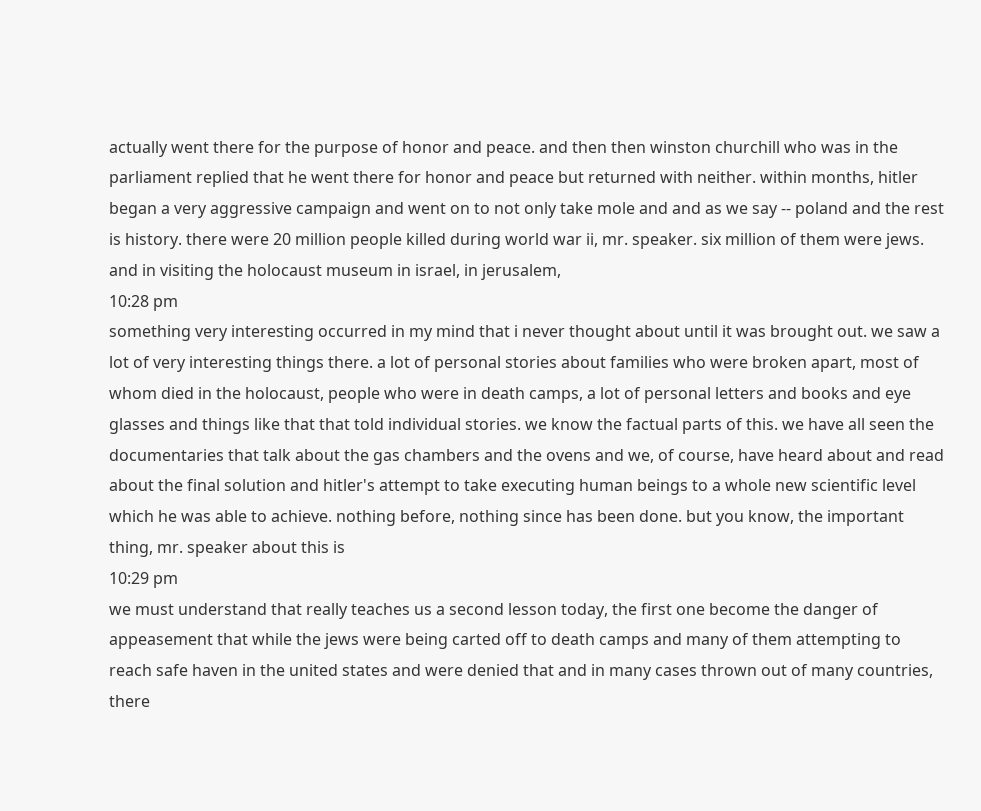actually went there for the purpose of honor and peace. and then then winston churchill who was in the parliament replied that he went there for honor and peace but returned with neither. within months, hitler began a very aggressive campaign and went on to not only take mole and and as we say -- poland and the rest is history. there were 20 million people killed during world war ii, mr. speaker. six million of them were jews. and in visiting the holocaust museum in israel, in jerusalem,
10:28 pm
something very interesting occurred in my mind that i never thought about until it was brought out. we saw a lot of very interesting things there. a lot of personal stories about families who were broken apart, most of whom died in the holocaust, people who were in death camps, a lot of personal letters and books and eye glasses and things like that that told individual stories. we know the factual parts of this. we have all seen the documentaries that talk about the gas chambers and the ovens and we, of course, have heard about and read about the final solution and hitler's attempt to take executing human beings to a whole new scientific level which he was able to achieve. nothing before, nothing since has been done. but you know, the important thing, mr. speaker about this is
10:29 pm
we must understand that really teaches us a second lesson today, the first one become the danger of appeasement that while the jews were being carted off to death camps and many of them attempting to reach safe haven in the united states and were denied that and in many cases thrown out of many countries, there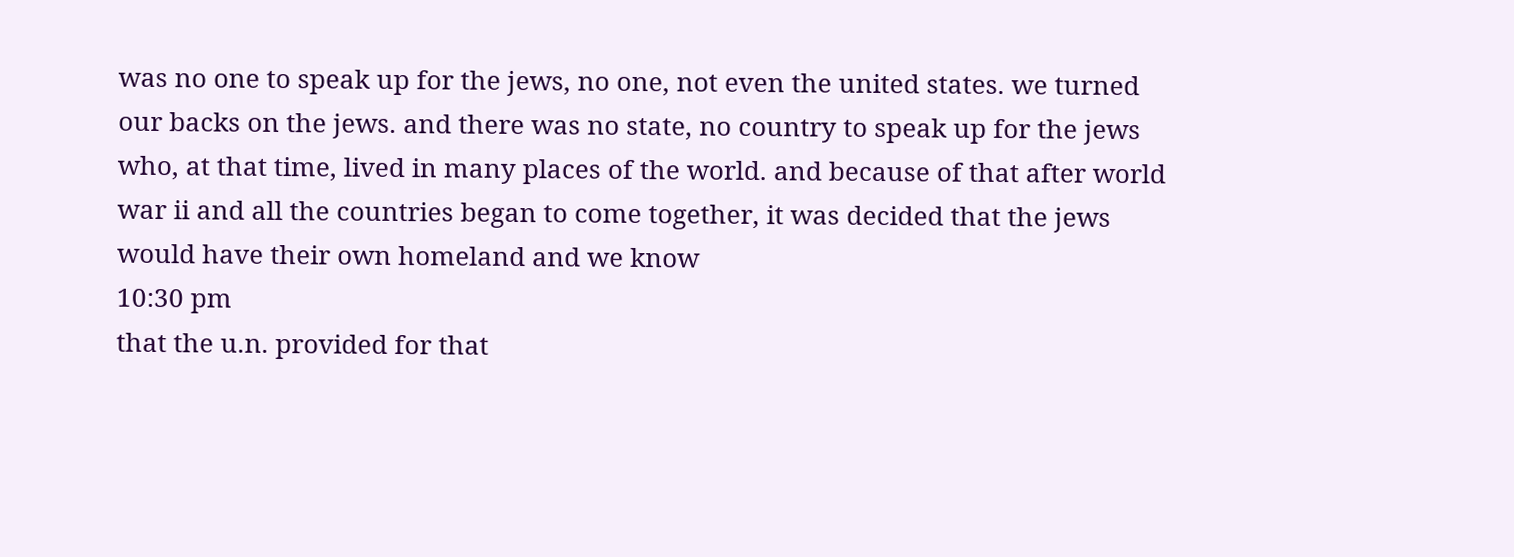was no one to speak up for the jews, no one, not even the united states. we turned our backs on the jews. and there was no state, no country to speak up for the jews who, at that time, lived in many places of the world. and because of that after world war ii and all the countries began to come together, it was decided that the jews would have their own homeland and we know
10:30 pm
that the u.n. provided for that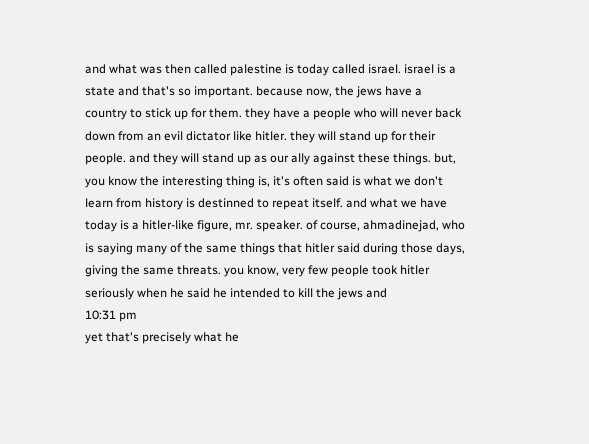and what was then called palestine is today called israel. israel is a state and that's so important. because now, the jews have a country to stick up for them. they have a people who will never back down from an evil dictator like hitler. they will stand up for their people. and they will stand up as our ally against these things. but, you know the interesting thing is, it's often said is what we don't learn from history is destinned to repeat itself. and what we have today is a hitler-like figure, mr. speaker. of course, ahmadinejad, who is saying many of the same things that hitler said during those days, giving the same threats. you know, very few people took hitler seriously when he said he intended to kill the jews and
10:31 pm
yet that's precisely what he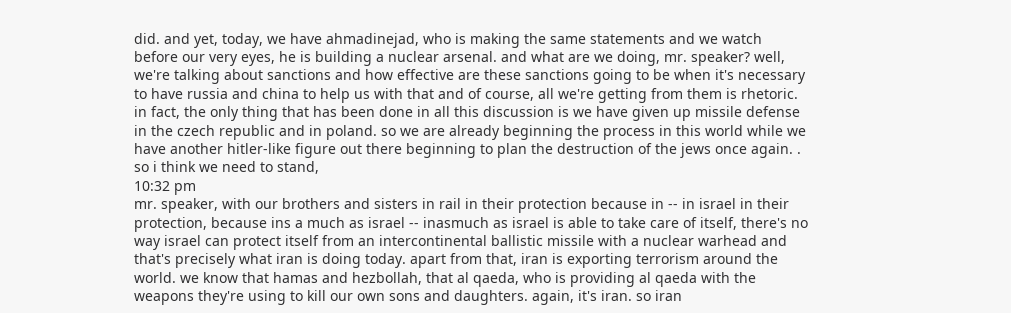did. and yet, today, we have ahmadinejad, who is making the same statements and we watch before our very eyes, he is building a nuclear arsenal. and what are we doing, mr. speaker? well, we're talking about sanctions and how effective are these sanctions going to be when it's necessary to have russia and china to help us with that and of course, all we're getting from them is rhetoric. in fact, the only thing that has been done in all this discussion is we have given up missile defense in the czech republic and in poland. so we are already beginning the process in this world while we have another hitler-like figure out there beginning to plan the destruction of the jews once again. . so i think we need to stand,
10:32 pm
mr. speaker, with our brothers and sisters in rail in their protection because in -- in israel in their protection, because ins a much as israel -- inasmuch as israel is able to take care of itself, there's no way israel can protect itself from an intercontinental ballistic missile with a nuclear warhead and that's precisely what iran is doing today. apart from that, iran is exporting terrorism around the world. we know that hamas and hezbollah, that al qaeda, who is providing al qaeda with the weapons they're using to kill our own sons and daughters. again, it's iran. so iran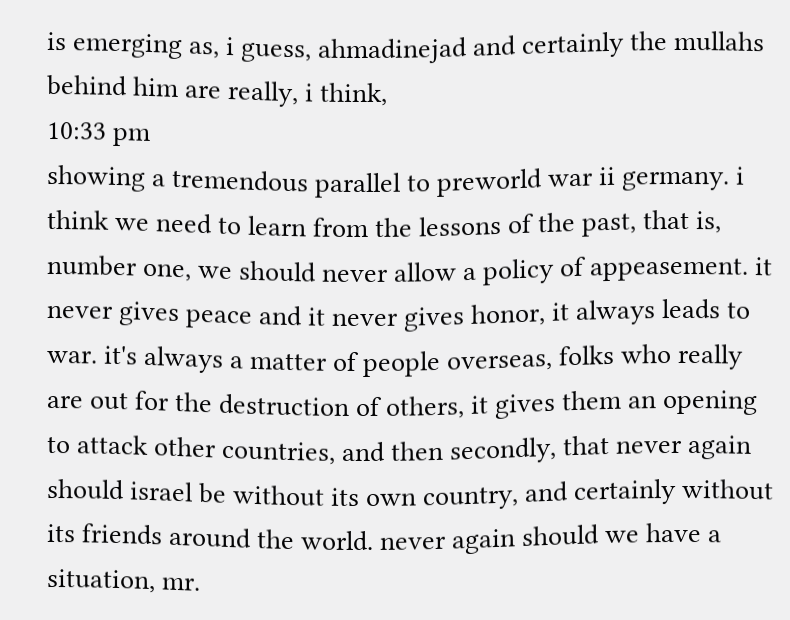is emerging as, i guess, ahmadinejad and certainly the mullahs behind him are really, i think,
10:33 pm
showing a tremendous parallel to preworld war ii germany. i think we need to learn from the lessons of the past, that is, number one, we should never allow a policy of appeasement. it never gives peace and it never gives honor, it always leads to war. it's always a matter of people overseas, folks who really are out for the destruction of others, it gives them an opening to attack other countries, and then secondly, that never again should israel be without its own country, and certainly without its friends around the world. never again should we have a situation, mr.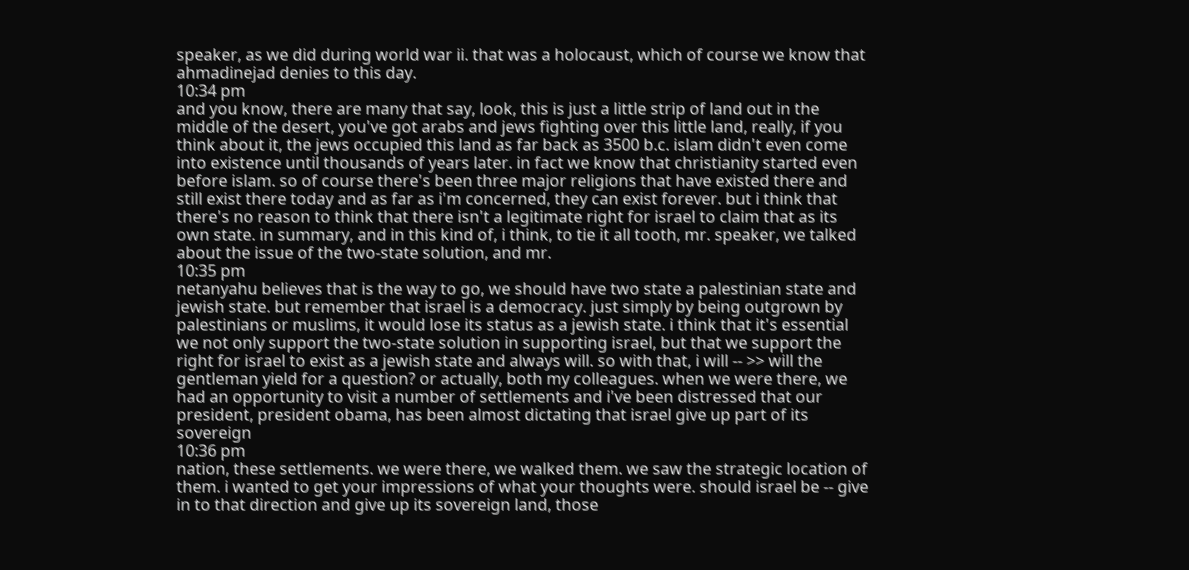speaker, as we did during world war ii. that was a holocaust, which of course we know that ahmadinejad denies to this day.
10:34 pm
and you know, there are many that say, look, this is just a little strip of land out in the middle of the desert, you've got arabs and jews fighting over this little land, really, if you think about it, the jews occupied this land as far back as 3500 b.c. islam didn't even come into existence until thousands of years later. in fact we know that christianity started even before islam. so of course there's been three major religions that have existed there and still exist there today and as far as i'm concerned, they can exist forever. but i think that there's no reason to think that there isn't a legitimate right for israel to claim that as its own state. in summary, and in this kind of, i think, to tie it all tooth, mr. speaker, we talked about the issue of the two-state solution, and mr.
10:35 pm
netanyahu believes that is the way to go, we should have two state a palestinian state and jewish state. but remember that israel is a democracy. just simply by being outgrown by palestinians or muslims, it would lose its status as a jewish state. i think that it's essential we not only support the two-state solution in supporting israel, but that we support the right for israel to exist as a jewish state and always will. so with that, i will -- >> will the gentleman yield for a question? or actually, both my colleagues. when we were there, we had an opportunity to visit a number of settlements and i've been distressed that our president, president obama, has been almost dictating that israel give up part of its sovereign
10:36 pm
nation, these settlements. we were there, we walked them. we saw the strategic location of them. i wanted to get your impressions of what your thoughts were. should israel be -- give in to that direction and give up its sovereign land, those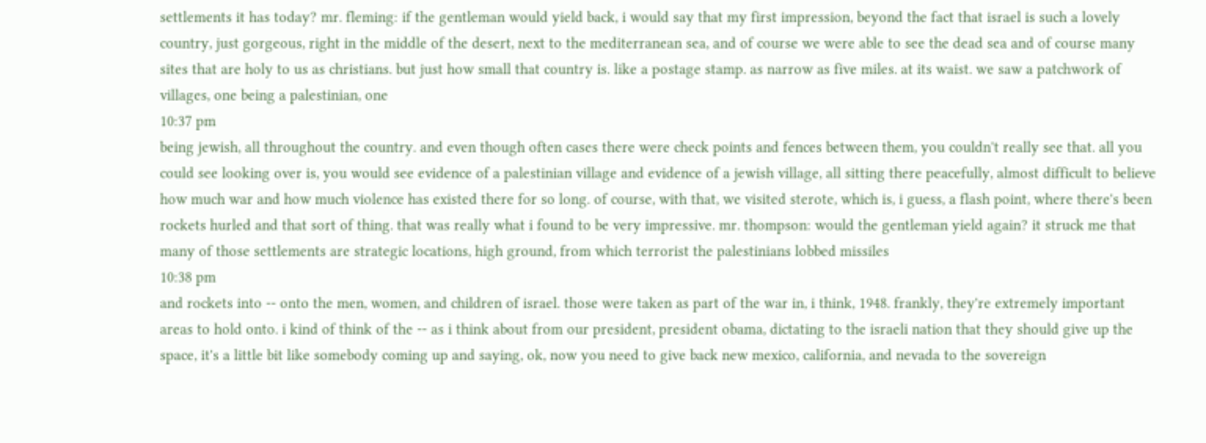settlements it has today? mr. fleming: if the gentleman would yield back, i would say that my first impression, beyond the fact that israel is such a lovely country, just gorgeous, right in the middle of the desert, next to the mediterranean sea, and of course we were able to see the dead sea and of course many sites that are holy to us as christians. but just how small that country is. like a postage stamp. as narrow as five miles. at its waist. we saw a patchwork of villages, one being a palestinian, one
10:37 pm
being jewish, all throughout the country. and even though often cases there were check points and fences between them, you couldn't really see that. all you could see looking over is, you would see evidence of a palestinian village and evidence of a jewish village, all sitting there peacefully, almost difficult to believe how much war and how much violence has existed there for so long. of course, with that, we visited sterote, which is, i guess, a flash point, where there's been rockets hurled and that sort of thing. that was really what i found to be very impressive. mr. thompson: would the gentleman yield again? it struck me that many of those settlements are strategic locations, high ground, from which terrorist the palestinians lobbed missiles
10:38 pm
and rockets into -- onto the men, women, and children of israel. those were taken as part of the war in, i think, 1948. frankly, they're extremely important areas to hold onto. i kind of think of the -- as i think about from our president, president obama, dictating to the israeli nation that they should give up the space, it's a little bit like somebody coming up and saying, ok, now you need to give back new mexico, california, and nevada to the sovereign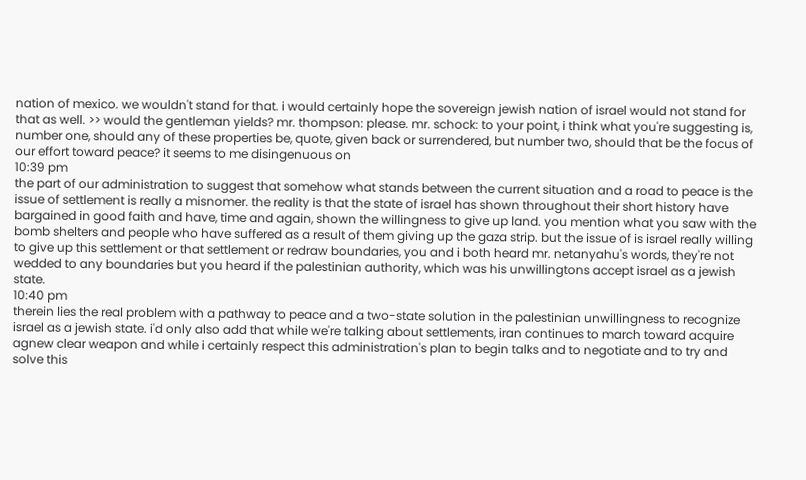nation of mexico. we wouldn't stand for that. i would certainly hope the sovereign jewish nation of israel would not stand for that as well. >> would the gentleman yields? mr. thompson: please. mr. schock: to your point, i think what you're suggesting is, number one, should any of these properties be, quote, given back or surrendered, but number two, should that be the focus of our effort toward peace? it seems to me disingenuous on
10:39 pm
the part of our administration to suggest that somehow what stands between the current situation and a road to peace is the issue of settlement is really a misnomer. the reality is that the state of israel has shown throughout their short history have bargained in good faith and have, time and again, shown the willingness to give up land. you mention what you saw with the bomb shelters and people who have suffered as a result of them giving up the gaza strip. but the issue of is israel really willing to give up this settlement or that settlement or redraw boundaries, you and i both heard mr. netanyahu's words, they're not wedded to any boundaries but you heard if the palestinian authority, which was his unwillingtons accept israel as a jewish state.
10:40 pm
therein lies the real problem with a pathway to peace and a two-state solution in the palestinian unwillingness to recognize israel as a jewish state. i'd only also add that while we're talking about settlements, iran continues to march toward acquire agnew clear weapon and while i certainly respect this administration's plan to begin talks and to negotiate and to try and solve this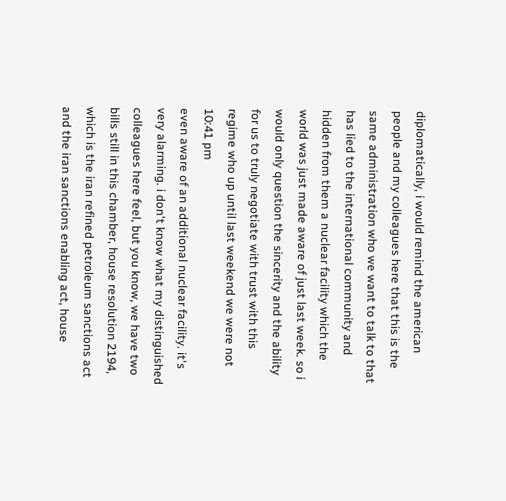diplomatically, i would remind the american people and my colleagues here that this is the same administration who we want to talk to that has lied to the international community and hidden from them a nuclear facility which the world was just made aware of just last week. so i would only question the sincerity and the ability for us to truly negotiate with trust with this regime who up until last weekend we were not
10:41 pm
even aware of an additional nuclear facility. it's very alarming. i don't know what my distinguished colleagues here feel, but you know, we have two bills still in this chamber, house resolution 2194, which is the iran refined petroleum sanctions act and the iran sanctions enabling act, house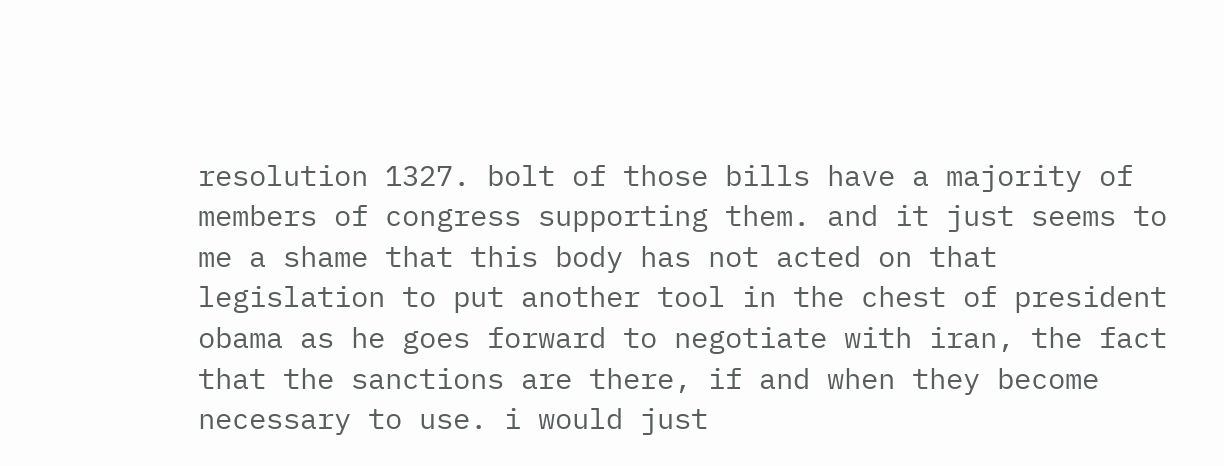resolution 1327. bolt of those bills have a majority of members of congress supporting them. and it just seems to me a shame that this body has not acted on that legislation to put another tool in the chest of president obama as he goes forward to negotiate with iran, the fact that the sanctions are there, if and when they become necessary to use. i would just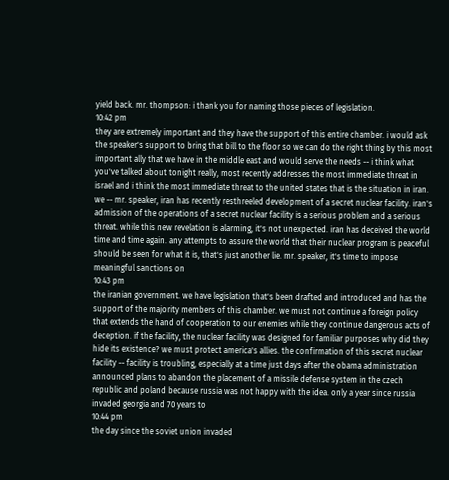yield back. mr. thompson: i thank you for naming those pieces of legislation.
10:42 pm
they are extremely important and they have the support of this entire chamber. i would ask the speaker's support to bring that bill to the floor so we can do the right thing by this most important ally that we have in the middle east and would serve the needs -- i think what you've talked about tonight really, most recently addresses the most immediate threat in israel and i think the most immediate threat to the united states that is the situation in iran. we -- mr. speaker, iran has recently resthreeled development of a secret nuclear facility. iran's admission of the operations of a secret nuclear facility is a serious problem and a serious threat. while this new revelation is alarming, it's not unexpected. iran has deceived the world time and time again. any attempts to assure the world that their nuclear program is peaceful should be seen for what it is, that's just another lie. mr. speaker, it's time to impose meaningful sanctions on
10:43 pm
the iranian government. we have legislation that's been drafted and introduced and has the support of the majority members of this chamber. we must not continue a foreign policy that extends the hand of cooperation to our enemies while they continue dangerous acts of deception. if the facility, the nuclear facility was designed for familiar purposes why did they hide its existence? we must protect america's allies. the confirmation of this secret nuclear facility -- facility is troubling, especially at a time just days after the obama administration announced plans to abandon the placement of a missile defense system in the czech republic and poland because russia was not happy with the idea. only a year since russia invaded georgia and 70 years to
10:44 pm
the day since the soviet union invaded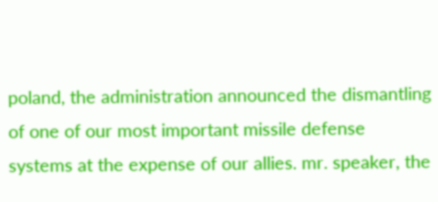poland, the administration announced the dismantling of one of our most important missile defense systems at the expense of our allies. mr. speaker, the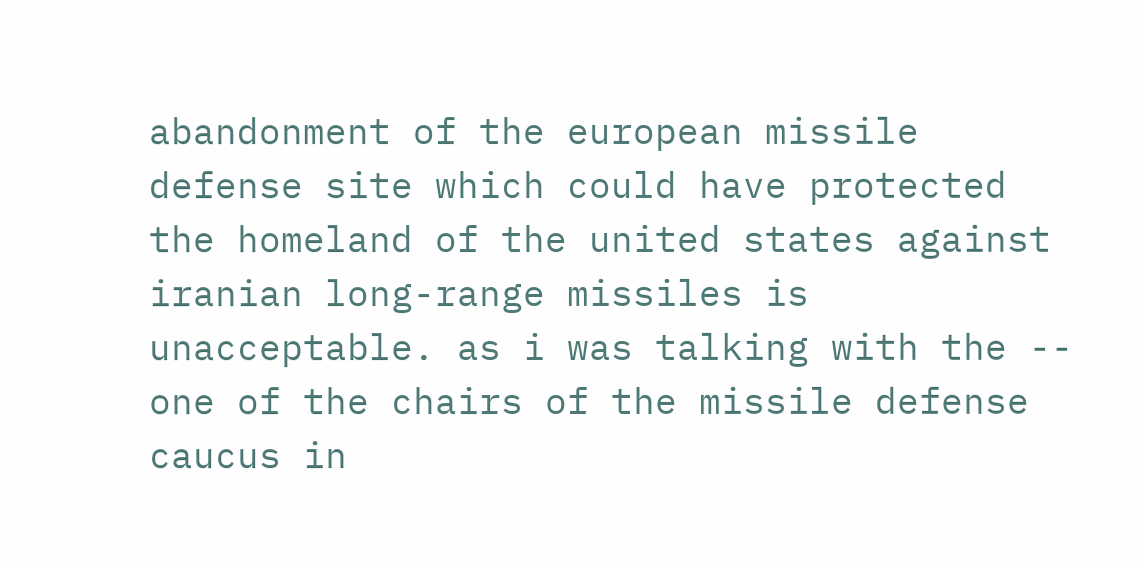abandonment of the european missile defense site which could have protected the homeland of the united states against iranian long-range missiles is unacceptable. as i was talking with the -- one of the chairs of the missile defense caucus in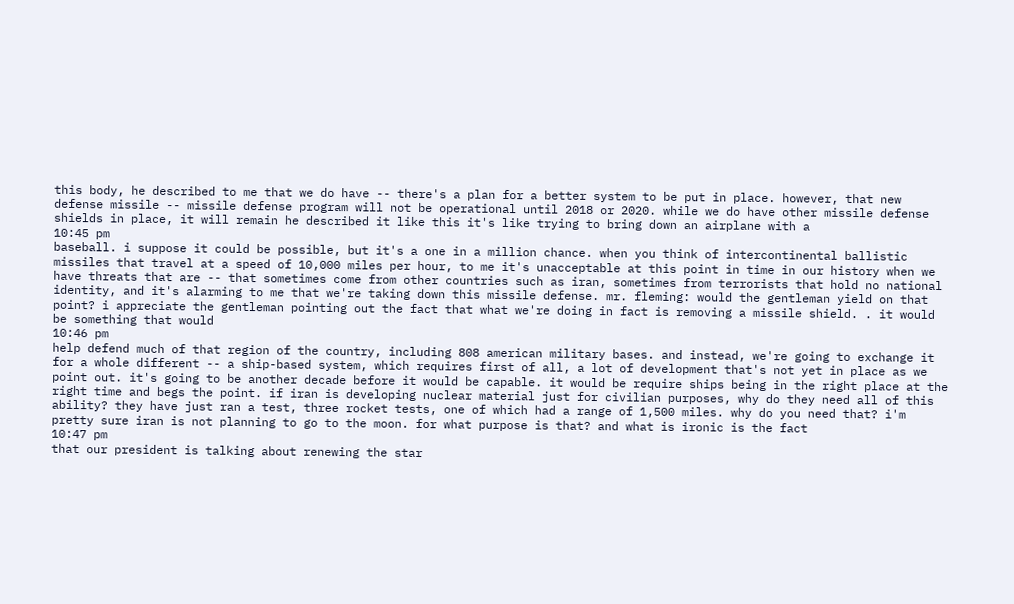this body, he described to me that we do have -- there's a plan for a better system to be put in place. however, that new defense missile -- missile defense program will not be operational until 2018 or 2020. while we do have other missile defense shields in place, it will remain he described it like this it's like trying to bring down an airplane with a
10:45 pm
baseball. i suppose it could be possible, but it's a one in a million chance. when you think of intercontinental ballistic missiles that travel at a speed of 10,000 miles per hour, to me it's unacceptable at this point in time in our history when we have threats that are -- that sometimes come from other countries such as iran, sometimes from terrorists that hold no national identity, and it's alarming to me that we're taking down this missile defense. mr. fleming: would the gentleman yield on that point? i appreciate the gentleman pointing out the fact that what we're doing in fact is removing a missile shield. . it would be something that would
10:46 pm
help defend much of that region of the country, including 808 american military bases. and instead, we're going to exchange it for a whole different -- a ship-based system, which requires first of all, a lot of development that's not yet in place as we point out. it's going to be another decade before it would be capable. it would be require ships being in the right place at the right time and begs the point. if iran is developing nuclear material just for civilian purposes, why do they need all of this ability? they have just ran a test, three rocket tests, one of which had a range of 1,500 miles. why do you need that? i'm pretty sure iran is not planning to go to the moon. for what purpose is that? and what is ironic is the fact
10:47 pm
that our president is talking about renewing the star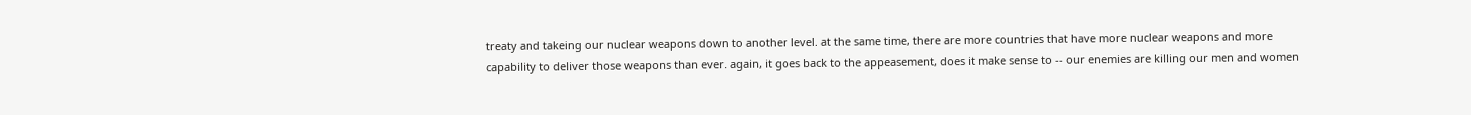treaty and takeing our nuclear weapons down to another level. at the same time, there are more countries that have more nuclear weapons and more capability to deliver those weapons than ever. again, it goes back to the appeasement, does it make sense to -- our enemies are killing our men and women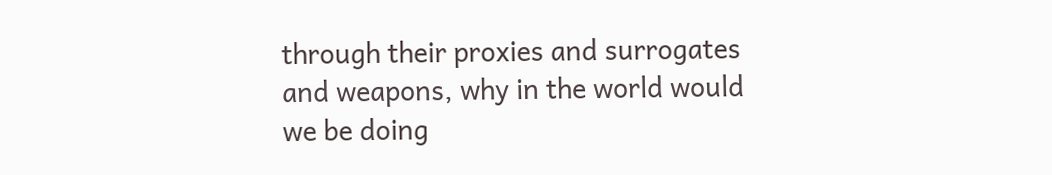through their proxies and surrogates and weapons, why in the world would we be doing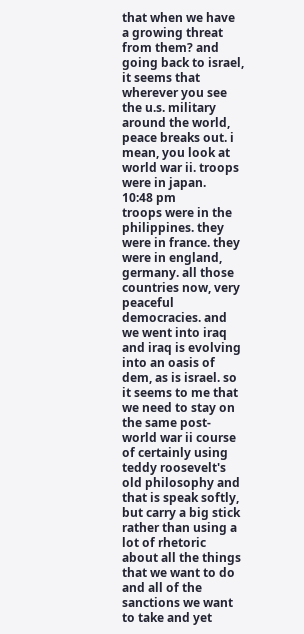that when we have a growing threat from them? and going back to israel, it seems that wherever you see the u.s. military around the world, peace breaks out. i mean, you look at world war ii. troops were in japan.
10:48 pm
troops were in the philippines. they were in france. they were in england, germany. all those countries now, very peaceful democracies. and we went into iraq and iraq is evolving into an oasis of dem, as is israel. so it seems to me that we need to stay on the same post-world war ii course of certainly using teddy roosevelt's old philosophy and that is speak softly, but carry a big stick rather than using a lot of rhetoric about all the things that we want to do and all of the sanctions we want to take and yet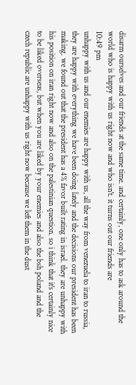disarm ourselves and our friends at the same time. and certainly, one only has to ask around the world who is happy with us right now and who isn't. it turns out our friends are
10:49 pm
unhappy with us and our enemies are happy with us, all the way from venezuela to iran to russia, they are happy with everything we have been doing lately and the decisions our president has been making. we found out that the president has a 4% favor built rating in israel. they are unhappy with his position on iran right now and also on the palestinian question. so i think that it's certainly nice to be liked overseas, but when you are liked by your enemies and also the bsh poland and the czech republic are unhappy with us right now because we left them in the dust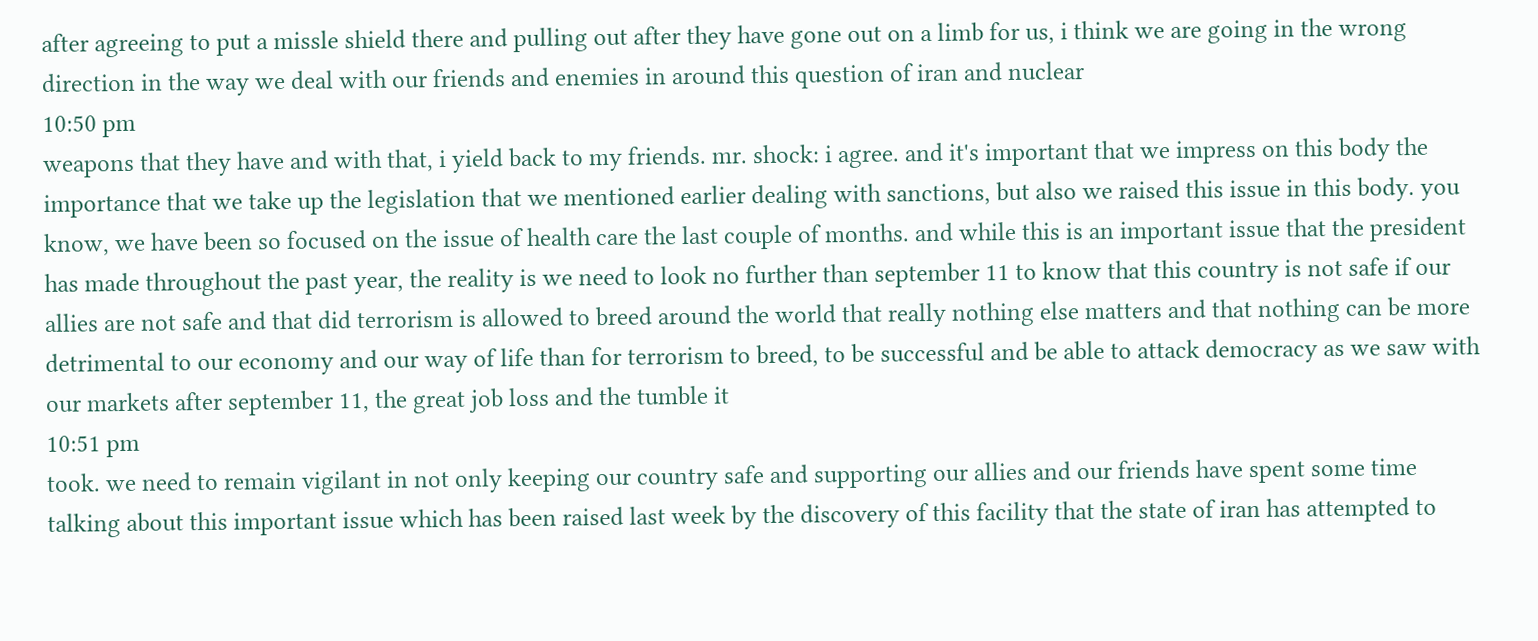after agreeing to put a missle shield there and pulling out after they have gone out on a limb for us, i think we are going in the wrong direction in the way we deal with our friends and enemies in around this question of iran and nuclear
10:50 pm
weapons that they have and with that, i yield back to my friends. mr. shock: i agree. and it's important that we impress on this body the importance that we take up the legislation that we mentioned earlier dealing with sanctions, but also we raised this issue in this body. you know, we have been so focused on the issue of health care the last couple of months. and while this is an important issue that the president has made throughout the past year, the reality is we need to look no further than september 11 to know that this country is not safe if our allies are not safe and that did terrorism is allowed to breed around the world that really nothing else matters and that nothing can be more detrimental to our economy and our way of life than for terrorism to breed, to be successful and be able to attack democracy as we saw with our markets after september 11, the great job loss and the tumble it
10:51 pm
took. we need to remain vigilant in not only keeping our country safe and supporting our allies and our friends have spent some time talking about this important issue which has been raised last week by the discovery of this facility that the state of iran has attempted to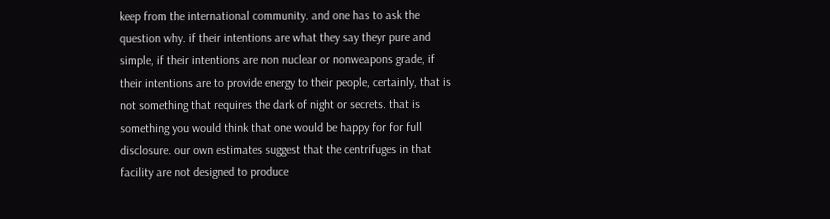keep from the international community. and one has to ask the question why. if their intentions are what they say theyr pure and simple, if their intentions are non nuclear or nonweapons grade, if their intentions are to provide energy to their people, certainly, that is not something that requires the dark of night or secrets. that is something you would think that one would be happy for for full disclosure. our own estimates suggest that the centrifuges in that facility are not designed to produce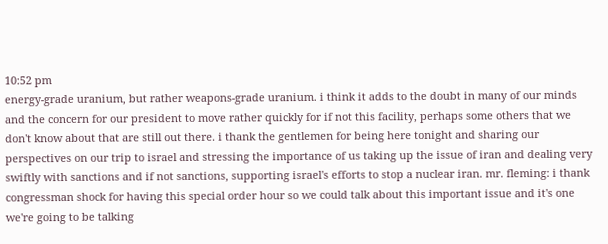10:52 pm
energy-grade uranium, but rather weapons-grade uranium. i think it adds to the doubt in many of our minds and the concern for our president to move rather quickly for if not this facility, perhaps some others that we don't know about that are still out there. i thank the gentlemen for being here tonight and sharing our perspectives on our trip to israel and stressing the importance of us taking up the issue of iran and dealing very swiftly with sanctions and if not sanctions, supporting israel's efforts to stop a nuclear iran. mr. fleming: i thank congressman shock for having this special order hour so we could talk about this important issue and it's one we're going to be talking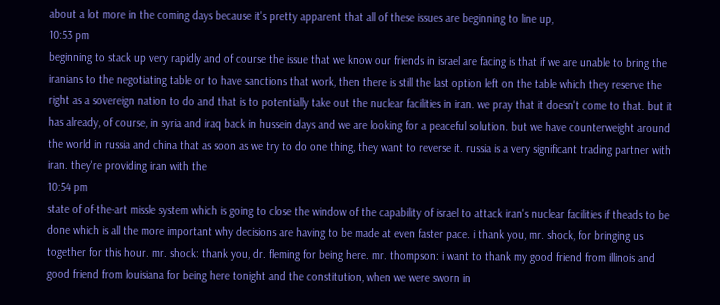about a lot more in the coming days because it's pretty apparent that all of these issues are beginning to line up,
10:53 pm
beginning to stack up very rapidly and of course the issue that we know our friends in israel are facing is that if we are unable to bring the iranians to the negotiating table or to have sanctions that work, then there is still the last option left on the table which they reserve the right as a sovereign nation to do and that is to potentially take out the nuclear facilities in iran. we pray that it doesn't come to that. but it has already, of course, in syria and iraq back in hussein days and we are looking for a peaceful solution. but we have counterweight around the world in russia and china that as soon as we try to do one thing, they want to reverse it. russia is a very significant trading partner with iran. they're providing iran with the
10:54 pm
state of of-the-art missle system which is going to close the window of the capability of israel to attack iran's nuclear facilities if theads to be done which is all the more important why decisions are having to be made at even faster pace. i thank you, mr. shock, for bringing us together for this hour. mr. shock: thank you, dr. fleming for being here. mr. thompson: i want to thank my good friend from illinois and good friend from louisiana for being here tonight and the constitution, when we were sworn in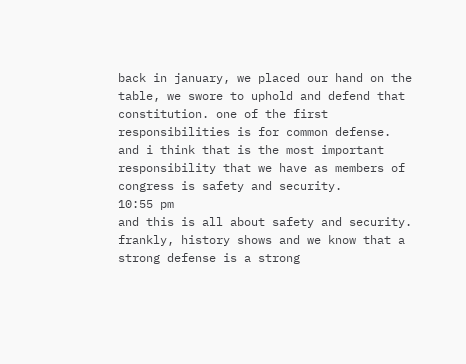back in january, we placed our hand on the table, we swore to uphold and defend that constitution. one of the first responsibilities is for common defense. and i think that is the most important responsibility that we have as members of congress is safety and security.
10:55 pm
and this is all about safety and security. frankly, history shows and we know that a strong defense is a strong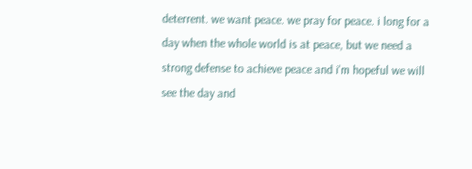deterrent. we want peace. we pray for peace. i long for a day when the whole world is at peace, but we need a strong defense to achieve peace and i'm hopeful we will see the day and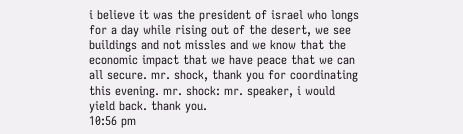i believe it was the president of israel who longs for a day while rising out of the desert, we see buildings and not missles and we know that the economic impact that we have peace that we can all secure. mr. shock, thank you for coordinating this evening. mr. shock: mr. speaker, i would yield back. thank you.
10:56 pm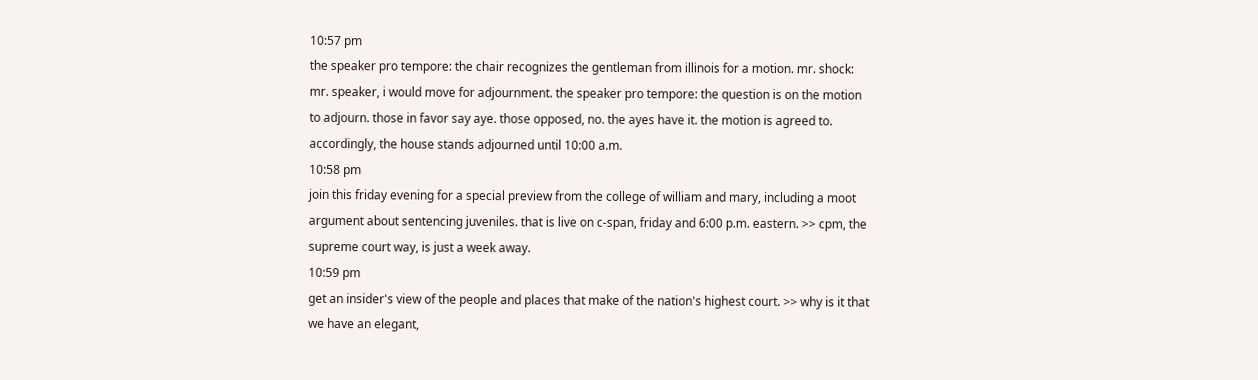10:57 pm
the speaker pro tempore: the chair recognizes the gentleman from illinois for a motion. mr. shock: mr. speaker, i would move for adjournment. the speaker pro tempore: the question is on the motion to adjourn. those in favor say aye. those opposed, no. the ayes have it. the motion is agreed to. accordingly, the house stands adjourned until 10:00 a.m.
10:58 pm
join this friday evening for a special preview from the college of william and mary, including a moot argument about sentencing juveniles. that is live on c-span, friday and 6:00 p.m. eastern. >> cpm, the supreme court way, is just a week away.
10:59 pm
get an insider's view of the people and places that make of the nation's highest court. >> why is it that we have an elegant,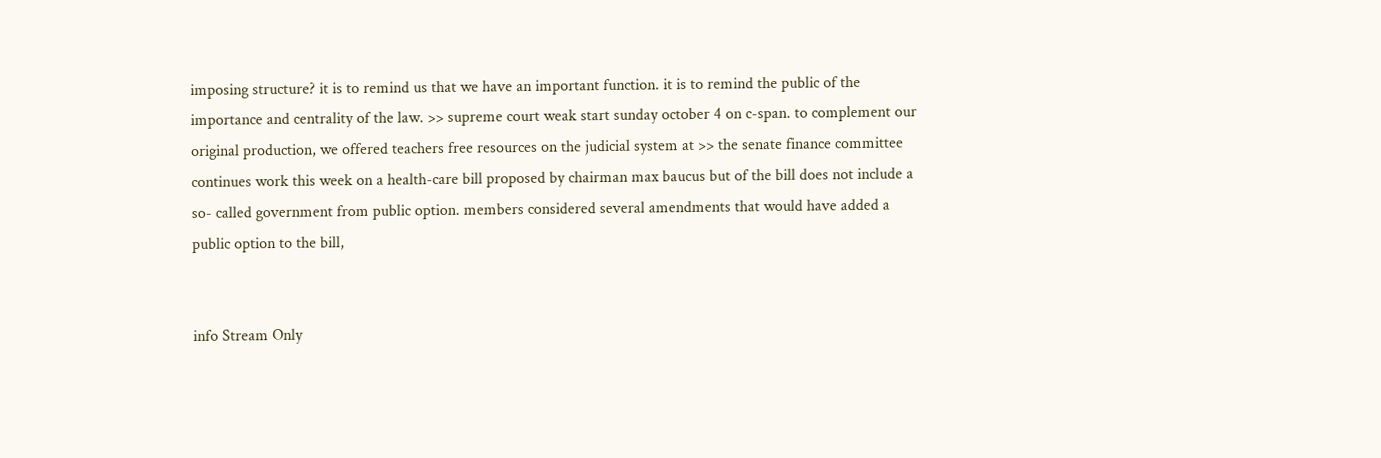imposing structure? it is to remind us that we have an important function. it is to remind the public of the importance and centrality of the law. >> supreme court weak start sunday october 4 on c-span. to complement our original production, we offered teachers free resources on the judicial system at >> the senate finance committee continues work this week on a health-care bill proposed by chairman max baucus but of the bill does not include a so- called government from public option. members considered several amendments that would have added a public option to the bill,


info Stream Only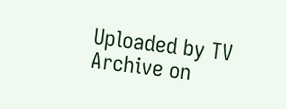Uploaded by TV Archive on